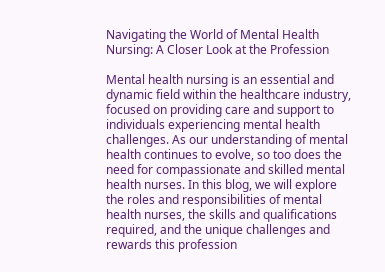Navigating the World of Mental Health Nursing: A Closer Look at the Profession

Mental health nursing is an essential and dynamic field within the healthcare industry, focused on providing care and support to individuals experiencing mental health challenges. As our understanding of mental health continues to evolve, so too does the need for compassionate and skilled mental health nurses. In this blog, we will explore the roles and responsibilities of mental health nurses, the skills and qualifications required, and the unique challenges and rewards this profession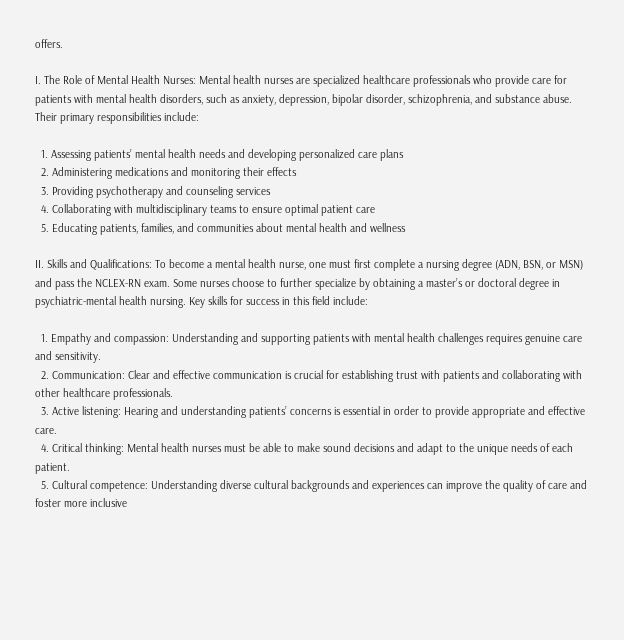offers.

I. The Role of Mental Health Nurses: Mental health nurses are specialized healthcare professionals who provide care for patients with mental health disorders, such as anxiety, depression, bipolar disorder, schizophrenia, and substance abuse. Their primary responsibilities include:

  1. Assessing patients’ mental health needs and developing personalized care plans
  2. Administering medications and monitoring their effects
  3. Providing psychotherapy and counseling services
  4. Collaborating with multidisciplinary teams to ensure optimal patient care
  5. Educating patients, families, and communities about mental health and wellness

II. Skills and Qualifications: To become a mental health nurse, one must first complete a nursing degree (ADN, BSN, or MSN) and pass the NCLEX-RN exam. Some nurses choose to further specialize by obtaining a master’s or doctoral degree in psychiatric-mental health nursing. Key skills for success in this field include:

  1. Empathy and compassion: Understanding and supporting patients with mental health challenges requires genuine care and sensitivity.
  2. Communication: Clear and effective communication is crucial for establishing trust with patients and collaborating with other healthcare professionals.
  3. Active listening: Hearing and understanding patients’ concerns is essential in order to provide appropriate and effective care.
  4. Critical thinking: Mental health nurses must be able to make sound decisions and adapt to the unique needs of each patient.
  5. Cultural competence: Understanding diverse cultural backgrounds and experiences can improve the quality of care and foster more inclusive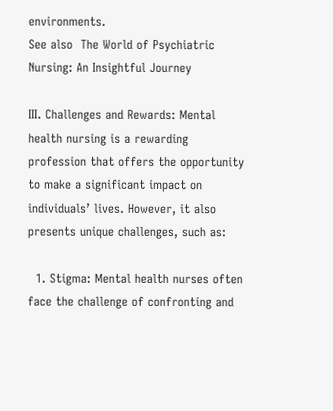environments.
See also  The World of Psychiatric Nursing: An Insightful Journey

III. Challenges and Rewards: Mental health nursing is a rewarding profession that offers the opportunity to make a significant impact on individuals’ lives. However, it also presents unique challenges, such as:

  1. Stigma: Mental health nurses often face the challenge of confronting and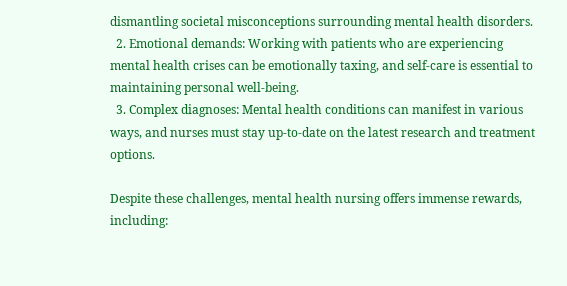dismantling societal misconceptions surrounding mental health disorders.
  2. Emotional demands: Working with patients who are experiencing mental health crises can be emotionally taxing, and self-care is essential to maintaining personal well-being.
  3. Complex diagnoses: Mental health conditions can manifest in various ways, and nurses must stay up-to-date on the latest research and treatment options.

Despite these challenges, mental health nursing offers immense rewards, including: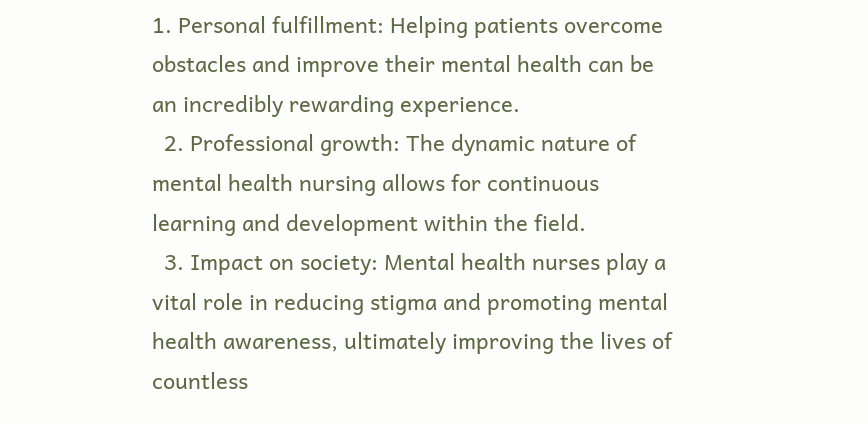1. Personal fulfillment: Helping patients overcome obstacles and improve their mental health can be an incredibly rewarding experience.
  2. Professional growth: The dynamic nature of mental health nursing allows for continuous learning and development within the field.
  3. Impact on society: Mental health nurses play a vital role in reducing stigma and promoting mental health awareness, ultimately improving the lives of countless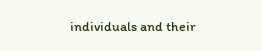individuals and their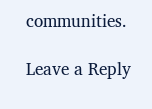communities.

Leave a Reply